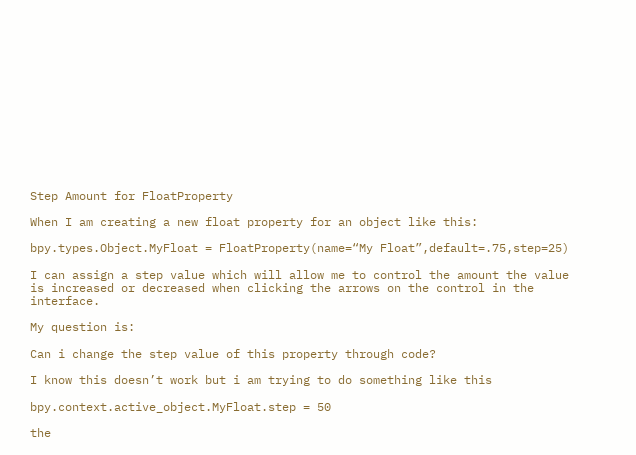Step Amount for FloatProperty

When I am creating a new float property for an object like this:

bpy.types.Object.MyFloat = FloatProperty(name=“My Float”,default=.75,step=25)

I can assign a step value which will allow me to control the amount the value is increased or decreased when clicking the arrows on the control in the interface.

My question is:

Can i change the step value of this property through code?

I know this doesn’t work but i am trying to do something like this

bpy.context.active_object.MyFloat.step = 50

the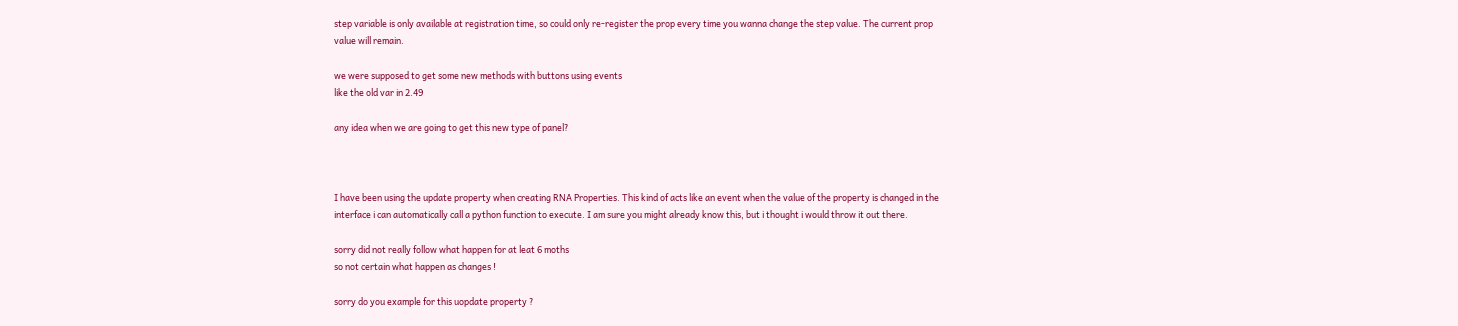step variable is only available at registration time, so could only re-register the prop every time you wanna change the step value. The current prop value will remain.

we were supposed to get some new methods with buttons using events
like the old var in 2.49

any idea when we are going to get this new type of panel?



I have been using the update property when creating RNA Properties. This kind of acts like an event when the value of the property is changed in the interface i can automatically call a python function to execute. I am sure you might already know this, but i thought i would throw it out there.

sorry did not really follow what happen for at leat 6 moths
so not certain what happen as changes !

sorry do you example for this uopdate property ?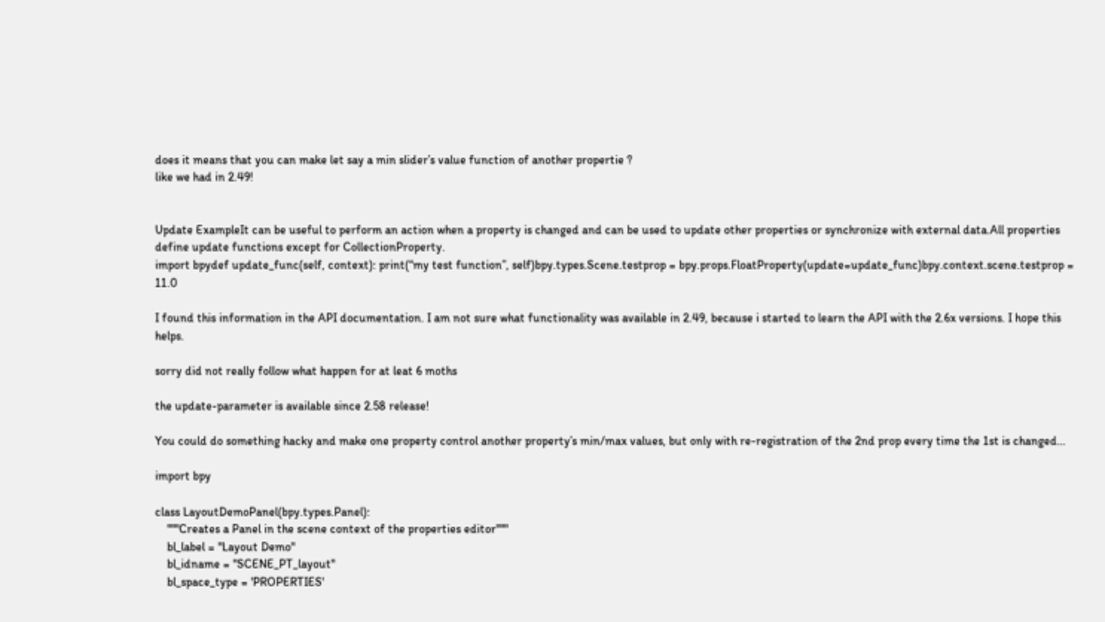does it means that you can make let say a min slider’s value function of another propertie ?
like we had in 2.49!


Update ExampleIt can be useful to perform an action when a property is changed and can be used to update other properties or synchronize with external data.All properties define update functions except for CollectionProperty.
import bpydef update_func(self, context): print(“my test function”, self)bpy.types.Scene.testprop = bpy.props.FloatProperty(update=update_func)bpy.context.scene.testprop = 11.0

I found this information in the API documentation. I am not sure what functionality was available in 2.49, because i started to learn the API with the 2.6x versions. I hope this helps.

sorry did not really follow what happen for at leat 6 moths

the update-parameter is available since 2.58 release!

You could do something hacky and make one property control another property’s min/max values, but only with re-registration of the 2nd prop every time the 1st is changed…

import bpy

class LayoutDemoPanel(bpy.types.Panel):
    """Creates a Panel in the scene context of the properties editor"""
    bl_label = "Layout Demo"
    bl_idname = "SCENE_PT_layout"
    bl_space_type = 'PROPERTIES'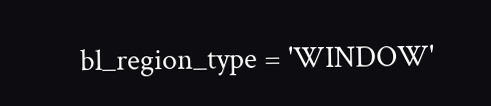bl_region_type = 'WINDOW'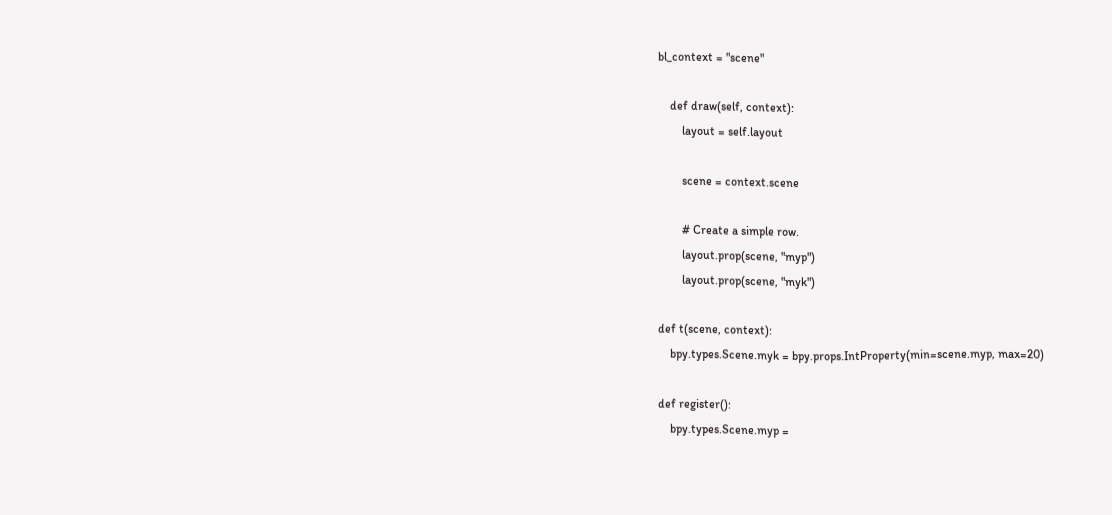bl_context = "scene"

    def draw(self, context):
        layout = self.layout

        scene = context.scene

        # Create a simple row.
        layout.prop(scene, "myp")
        layout.prop(scene, "myk")

def t(scene, context):
    bpy.types.Scene.myk = bpy.props.IntProperty(min=scene.myp, max=20)

def register():
    bpy.types.Scene.myp =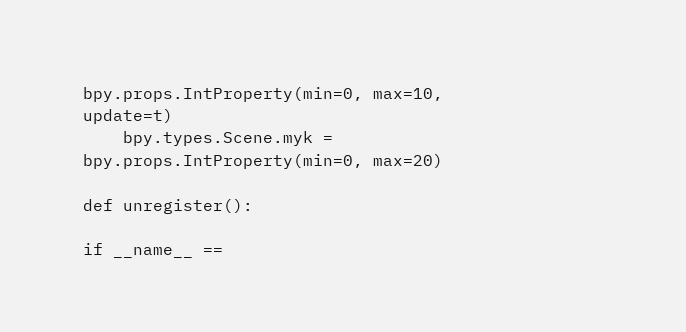bpy.props.IntProperty(min=0, max=10, update=t)
    bpy.types.Scene.myk = bpy.props.IntProperty(min=0, max=20)

def unregister():

if __name__ ==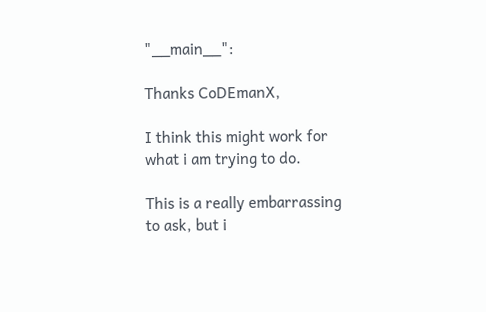"__main__":

Thanks CoDEmanX,

I think this might work for what i am trying to do.

This is a really embarrassing to ask, but i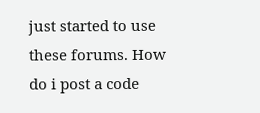just started to use these forums. How do i post a code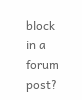block in a forum post?